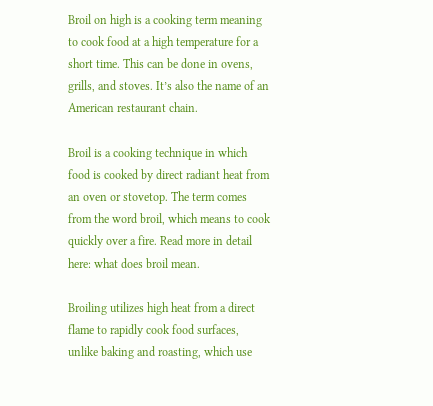Broil on high is a cooking term meaning to cook food at a high temperature for a short time. This can be done in ovens, grills, and stoves. It’s also the name of an American restaurant chain.

Broil is a cooking technique in which food is cooked by direct radiant heat from an oven or stovetop. The term comes from the word broil, which means to cook quickly over a fire. Read more in detail here: what does broil mean.

Broiling utilizes high heat from a direct flame to rapidly cook food surfaces, unlike baking and roasting, which use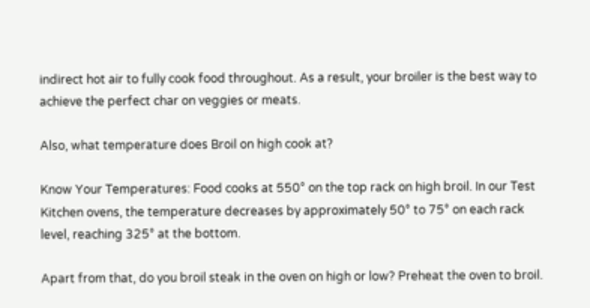indirect hot air to fully cook food throughout. As a result, your broiler is the best way to achieve the perfect char on veggies or meats.

Also, what temperature does Broil on high cook at?

Know Your Temperatures: Food cooks at 550° on the top rack on high broil. In our Test Kitchen ovens, the temperature decreases by approximately 50° to 75° on each rack level, reaching 325° at the bottom.

Apart from that, do you broil steak in the oven on high or low? Preheat the oven to broil.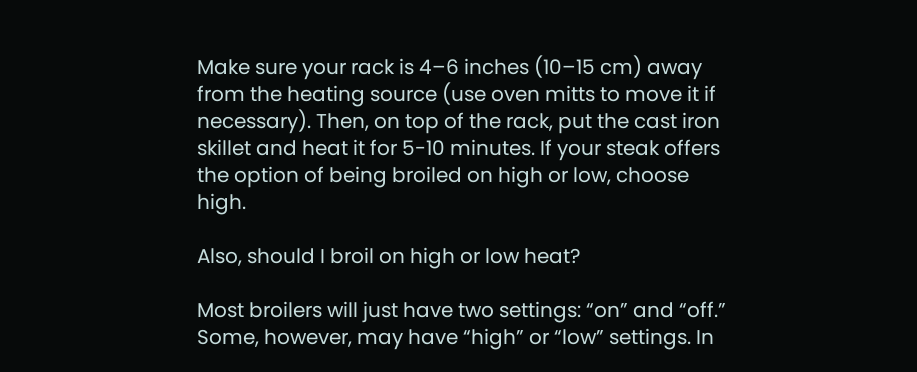Make sure your rack is 4–6 inches (10–15 cm) away from the heating source (use oven mitts to move it if necessary). Then, on top of the rack, put the cast iron skillet and heat it for 5-10 minutes. If your steak offers the option of being broiled on high or low, choose high.

Also, should I broil on high or low heat?

Most broilers will just have two settings: “on” and “off.” Some, however, may have “high” or “low” settings. In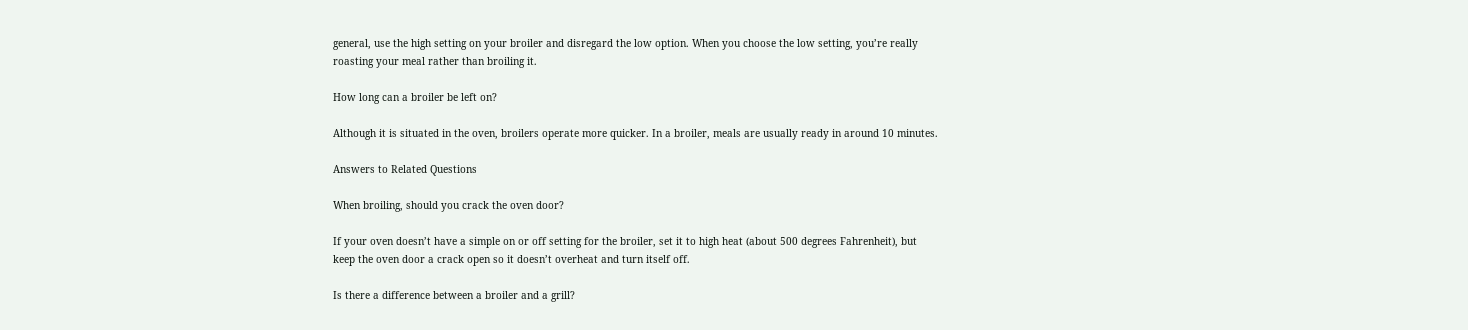general, use the high setting on your broiler and disregard the low option. When you choose the low setting, you’re really roasting your meal rather than broiling it.

How long can a broiler be left on?

Although it is situated in the oven, broilers operate more quicker. In a broiler, meals are usually ready in around 10 minutes.

Answers to Related Questions

When broiling, should you crack the oven door?

If your oven doesn’t have a simple on or off setting for the broiler, set it to high heat (about 500 degrees Fahrenheit), but keep the oven door a crack open so it doesn’t overheat and turn itself off.

Is there a difference between a broiler and a grill?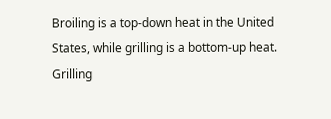Broiling is a top-down heat in the United States, while grilling is a bottom-up heat. Grilling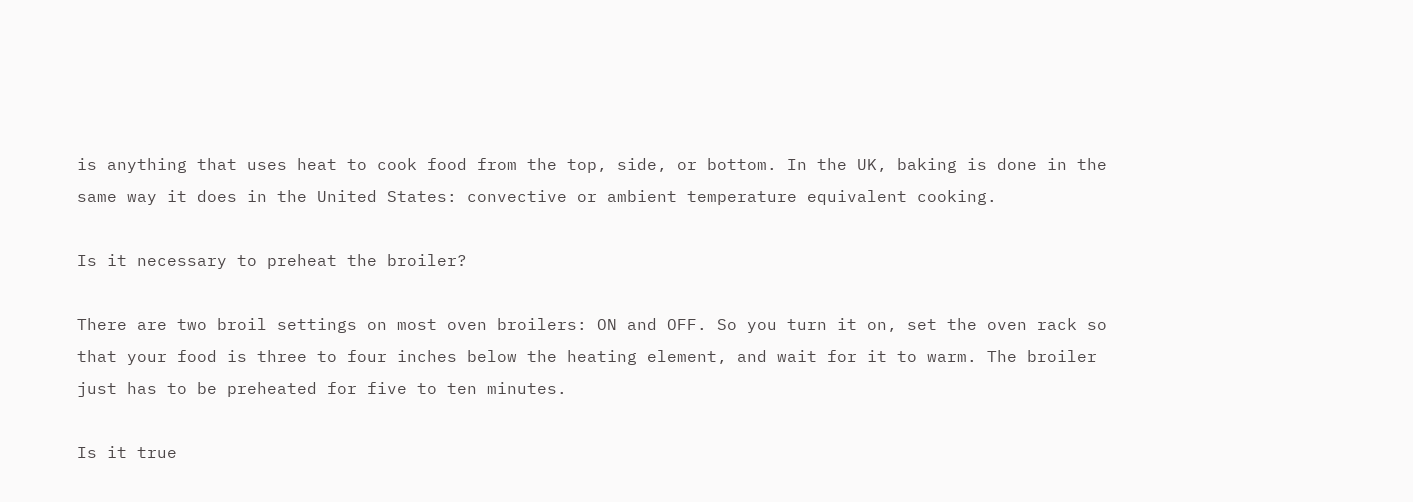is anything that uses heat to cook food from the top, side, or bottom. In the UK, baking is done in the same way it does in the United States: convective or ambient temperature equivalent cooking.

Is it necessary to preheat the broiler?

There are two broil settings on most oven broilers: ON and OFF. So you turn it on, set the oven rack so that your food is three to four inches below the heating element, and wait for it to warm. The broiler just has to be preheated for five to ten minutes.

Is it true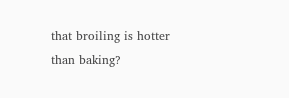that broiling is hotter than baking?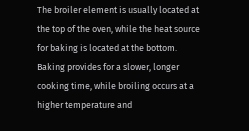The broiler element is usually located at the top of the oven, while the heat source for baking is located at the bottom. Baking provides for a slower, longer cooking time, while broiling occurs at a higher temperature and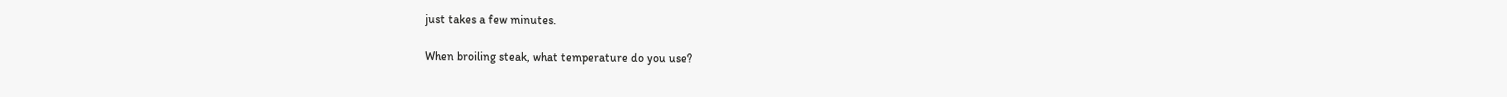just takes a few minutes.

When broiling steak, what temperature do you use?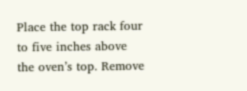Place the top rack four to five inches above the oven’s top. Remove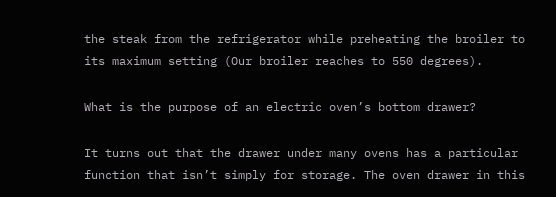the steak from the refrigerator while preheating the broiler to its maximum setting (Our broiler reaches to 550 degrees).

What is the purpose of an electric oven’s bottom drawer?

It turns out that the drawer under many ovens has a particular function that isn’t simply for storage. The oven drawer in this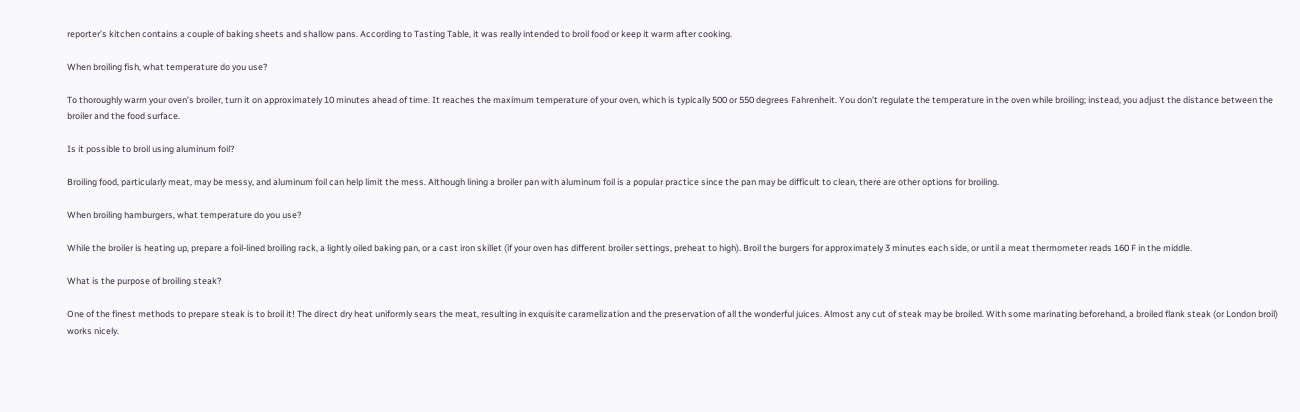reporter’s kitchen contains a couple of baking sheets and shallow pans. According to Tasting Table, it was really intended to broil food or keep it warm after cooking.

When broiling fish, what temperature do you use?

To thoroughly warm your oven’s broiler, turn it on approximately 10 minutes ahead of time. It reaches the maximum temperature of your oven, which is typically 500 or 550 degrees Fahrenheit. You don’t regulate the temperature in the oven while broiling; instead, you adjust the distance between the broiler and the food surface.

Is it possible to broil using aluminum foil?

Broiling food, particularly meat, may be messy, and aluminum foil can help limit the mess. Although lining a broiler pan with aluminum foil is a popular practice since the pan may be difficult to clean, there are other options for broiling.

When broiling hamburgers, what temperature do you use?

While the broiler is heating up, prepare a foil-lined broiling rack, a lightly oiled baking pan, or a cast iron skillet (if your oven has different broiler settings, preheat to high). Broil the burgers for approximately 3 minutes each side, or until a meat thermometer reads 160 F in the middle.

What is the purpose of broiling steak?

One of the finest methods to prepare steak is to broil it! The direct dry heat uniformly sears the meat, resulting in exquisite caramelization and the preservation of all the wonderful juices. Almost any cut of steak may be broiled. With some marinating beforehand, a broiled flank steak (or London broil) works nicely.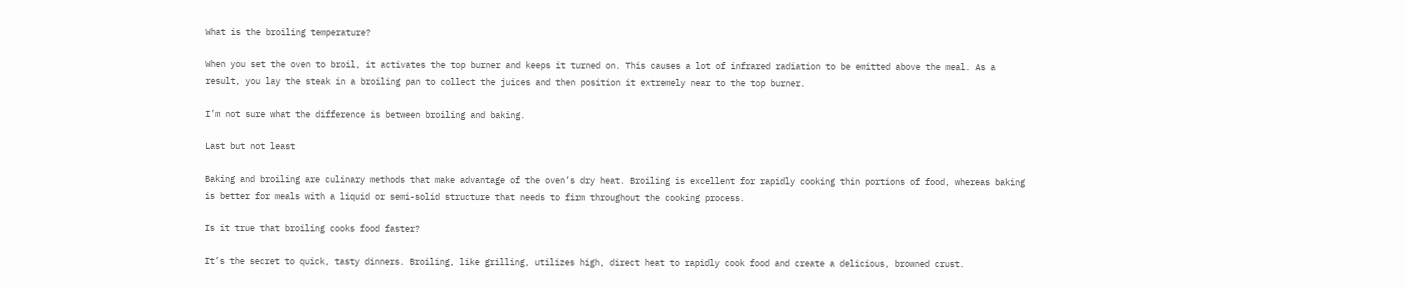What is the broiling temperature?

When you set the oven to broil, it activates the top burner and keeps it turned on. This causes a lot of infrared radiation to be emitted above the meal. As a result, you lay the steak in a broiling pan to collect the juices and then position it extremely near to the top burner.

I’m not sure what the difference is between broiling and baking.

Last but not least

Baking and broiling are culinary methods that make advantage of the oven’s dry heat. Broiling is excellent for rapidly cooking thin portions of food, whereas baking is better for meals with a liquid or semi-solid structure that needs to firm throughout the cooking process.

Is it true that broiling cooks food faster?

It’s the secret to quick, tasty dinners. Broiling, like grilling, utilizes high, direct heat to rapidly cook food and create a delicious, browned crust.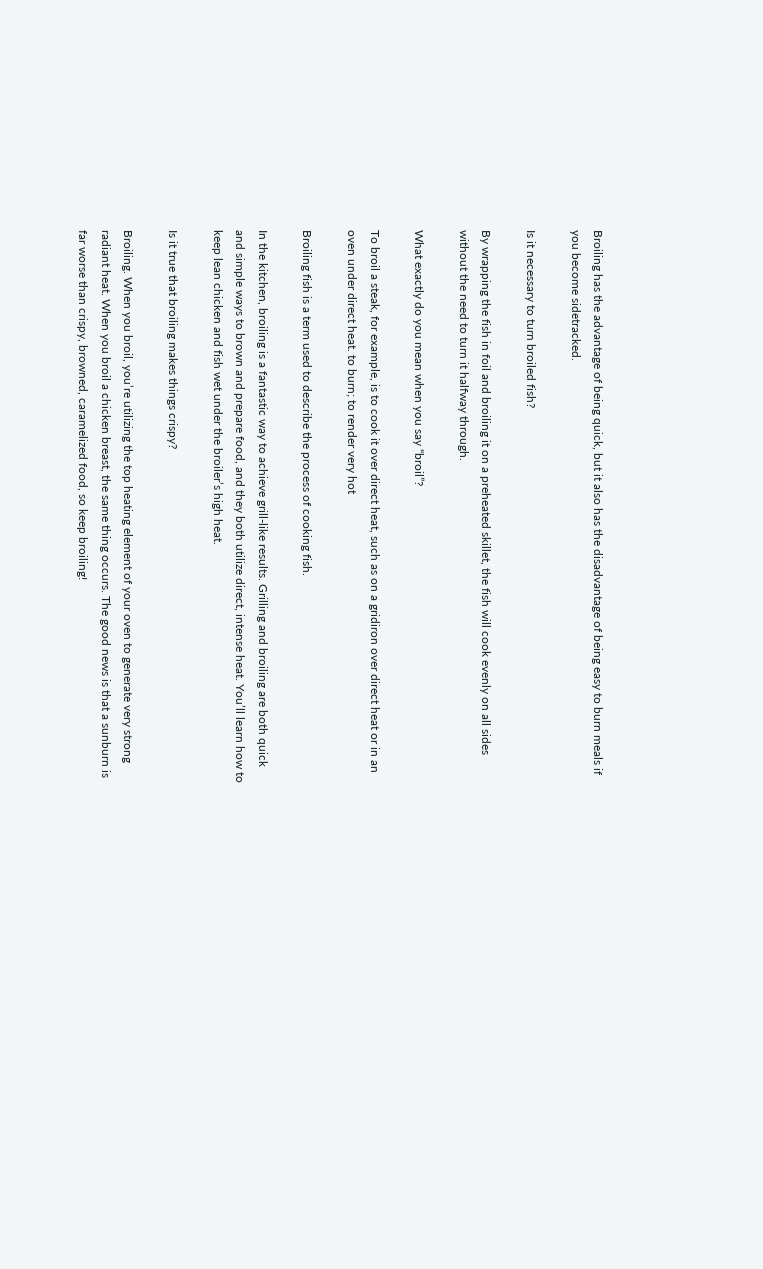Broiling has the advantage of being quick, but it also has the disadvantage of being easy to burn meals if you become sidetracked.

Is it necessary to turn broiled fish?

By wrapping the fish in foil and broiling it on a preheated skillet, the fish will cook evenly on all sides without the need to turn it halfway through.

What exactly do you mean when you say “broil”?

To broil a steak, for example, is to cook it over direct heat, such as on a gridiron over direct heat or in an oven under direct heat. to burn; to render very hot

Broiling fish is a term used to describe the process of cooking fish.

In the kitchen, broiling is a fantastic way to achieve grill-like results. Grilling and broiling are both quick and simple ways to brown and prepare food, and they both utilize direct, intense heat. You’ll learn how to keep lean chicken and fish wet under the broiler’s high heat.

Is it true that broiling makes things crispy?

Broiling. When you broil, you’re utilizing the top heating element of your oven to generate very strong radiant heat. When you broil a chicken breast, the same thing occurs. The good news is that a sunburn is far worse than crispy, browned, caramelized food, so keep broiling!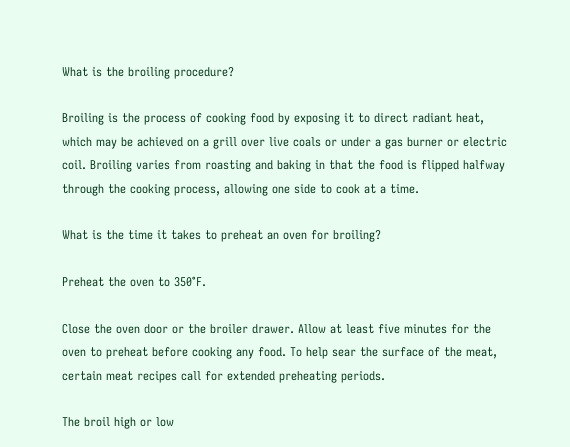What is the broiling procedure?

Broiling is the process of cooking food by exposing it to direct radiant heat, which may be achieved on a grill over live coals or under a gas burner or electric coil. Broiling varies from roasting and baking in that the food is flipped halfway through the cooking process, allowing one side to cook at a time.

What is the time it takes to preheat an oven for broiling?

Preheat the oven to 350°F.

Close the oven door or the broiler drawer. Allow at least five minutes for the oven to preheat before cooking any food. To help sear the surface of the meat, certain meat recipes call for extended preheating periods.

The broil high or low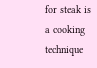for steak is a cooking technique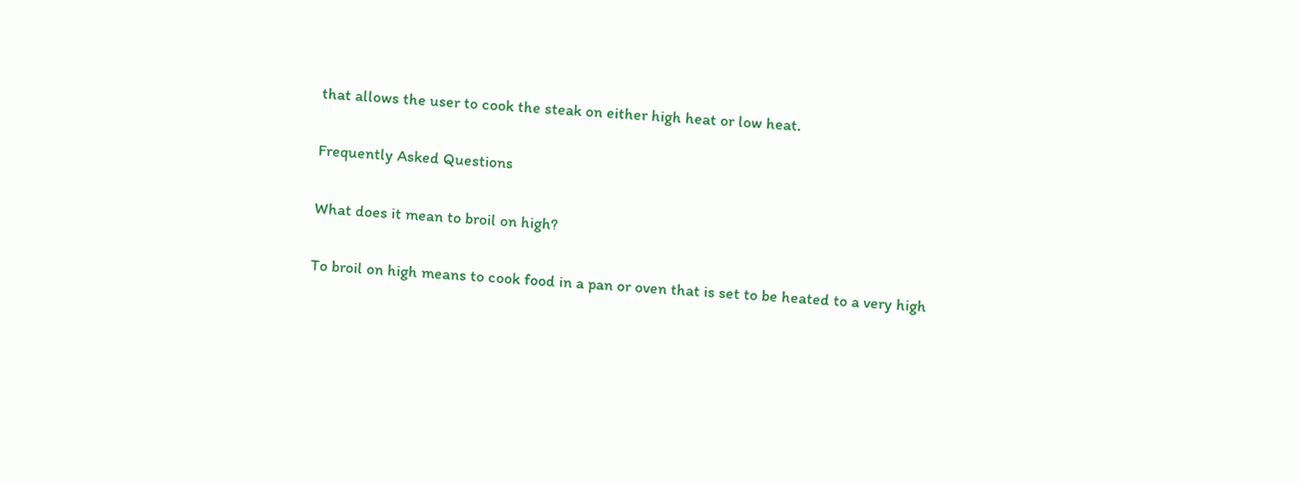that allows the user to cook the steak on either high heat or low heat.

Frequently Asked Questions

What does it mean to broil on high?

To broil on high means to cook food in a pan or oven that is set to be heated to a very high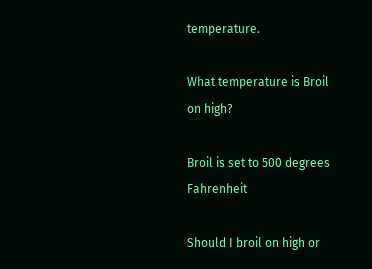temperature.

What temperature is Broil on high?

Broil is set to 500 degrees Fahrenheit

Should I broil on high or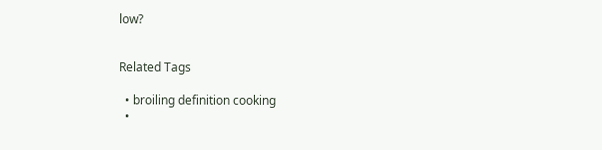low?


Related Tags

  • broiling definition cooking
  •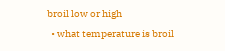broil low or high
  • what temperature is broil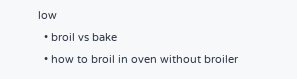low
  • broil vs bake
  • how to broil in oven without broiler